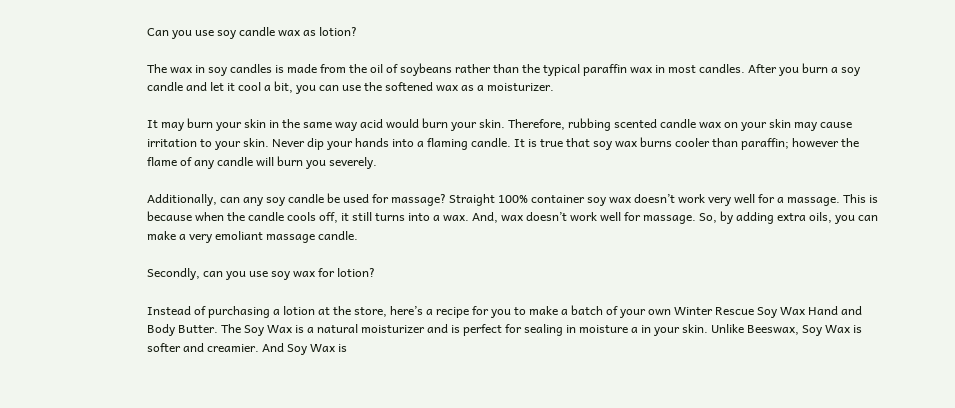Can you use soy candle wax as lotion?

The wax in soy candles is made from the oil of soybeans rather than the typical paraffin wax in most candles. After you burn a soy candle and let it cool a bit, you can use the softened wax as a moisturizer.

It may burn your skin in the same way acid would burn your skin. Therefore, rubbing scented candle wax on your skin may cause irritation to your skin. Never dip your hands into a flaming candle. It is true that soy wax burns cooler than paraffin; however the flame of any candle will burn you severely.

Additionally, can any soy candle be used for massage? Straight 100% container soy wax doesn’t work very well for a massage. This is because when the candle cools off, it still turns into a wax. And, wax doesn’t work well for massage. So, by adding extra oils, you can make a very emoliant massage candle.

Secondly, can you use soy wax for lotion?

Instead of purchasing a lotion at the store, here’s a recipe for you to make a batch of your own Winter Rescue Soy Wax Hand and Body Butter. The Soy Wax is a natural moisturizer and is perfect for sealing in moisture a in your skin. Unlike Beeswax, Soy Wax is softer and creamier. And Soy Wax is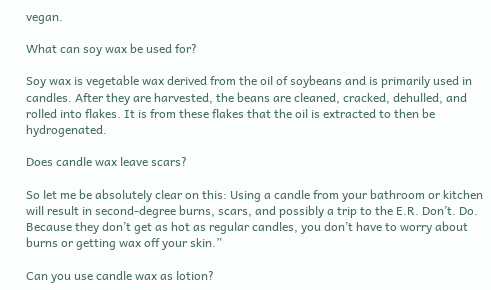vegan.

What can soy wax be used for?

Soy wax is vegetable wax derived from the oil of soybeans and is primarily used in candles. After they are harvested, the beans are cleaned, cracked, dehulled, and rolled into flakes. It is from these flakes that the oil is extracted to then be hydrogenated.

Does candle wax leave scars?

So let me be absolutely clear on this: Using a candle from your bathroom or kitchen will result in second-degree burns, scars, and possibly a trip to the E.R. Don’t. Do. Because they don’t get as hot as regular candles, you don’t have to worry about burns or getting wax off your skin.”

Can you use candle wax as lotion?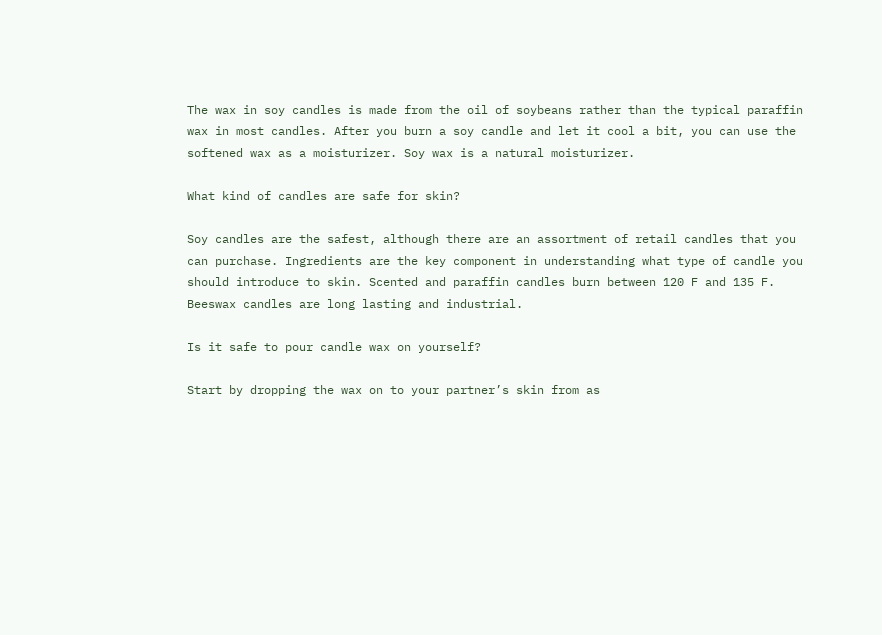The wax in soy candles is made from the oil of soybeans rather than the typical paraffin wax in most candles. After you burn a soy candle and let it cool a bit, you can use the softened wax as a moisturizer. Soy wax is a natural moisturizer.

What kind of candles are safe for skin?

Soy candles are the safest, although there are an assortment of retail candles that you can purchase. Ingredients are the key component in understanding what type of candle you should introduce to skin. Scented and paraffin candles burn between 120 F and 135 F. Beeswax candles are long lasting and industrial.

Is it safe to pour candle wax on yourself?

Start by dropping the wax on to your partner’s skin from as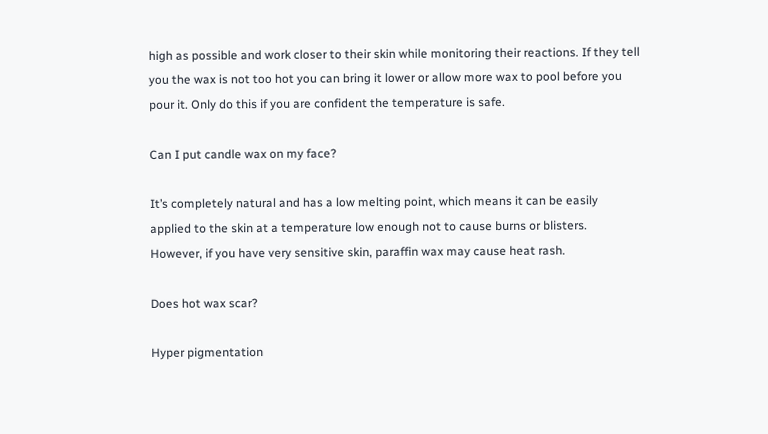high as possible and work closer to their skin while monitoring their reactions. If they tell you the wax is not too hot you can bring it lower or allow more wax to pool before you pour it. Only do this if you are confident the temperature is safe.

Can I put candle wax on my face?

It’s completely natural and has a low melting point, which means it can be easily applied to the skin at a temperature low enough not to cause burns or blisters. However, if you have very sensitive skin, paraffin wax may cause heat rash.

Does hot wax scar?

Hyper pigmentation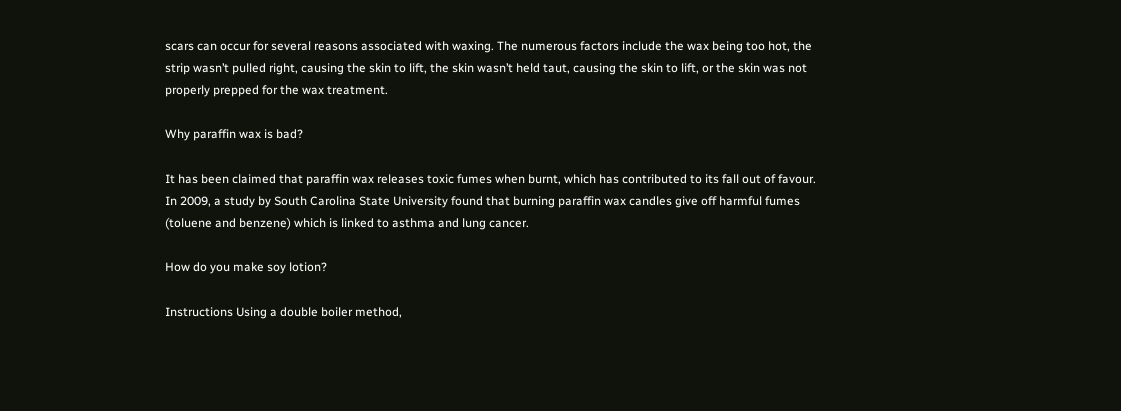scars can occur for several reasons associated with waxing. The numerous factors include the wax being too hot, the strip wasn’t pulled right, causing the skin to lift, the skin wasn’t held taut, causing the skin to lift, or the skin was not properly prepped for the wax treatment.

Why paraffin wax is bad?

It has been claimed that paraffin wax releases toxic fumes when burnt, which has contributed to its fall out of favour. In 2009, a study by South Carolina State University found that burning paraffin wax candles give off harmful fumes (toluene and benzene) which is linked to asthma and lung cancer.

How do you make soy lotion?

Instructions Using a double boiler method,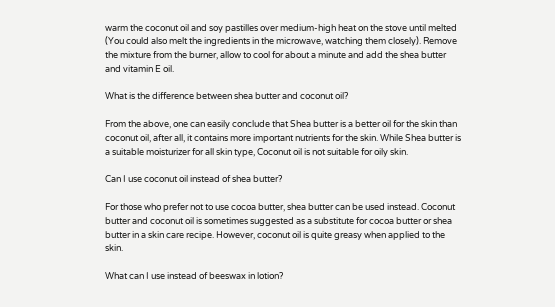warm the coconut oil and soy pastilles over medium-high heat on the stove until melted (You could also melt the ingredients in the microwave, watching them closely). Remove the mixture from the burner, allow to cool for about a minute and add the shea butter and vitamin E oil.

What is the difference between shea butter and coconut oil?

From the above, one can easily conclude that Shea butter is a better oil for the skin than coconut oil, after all, it contains more important nutrients for the skin. While Shea butter is a suitable moisturizer for all skin type, Coconut oil is not suitable for oily skin.

Can I use coconut oil instead of shea butter?

For those who prefer not to use cocoa butter, shea butter can be used instead. Coconut butter and coconut oil is sometimes suggested as a substitute for cocoa butter or shea butter in a skin care recipe. However, coconut oil is quite greasy when applied to the skin.

What can I use instead of beeswax in lotion?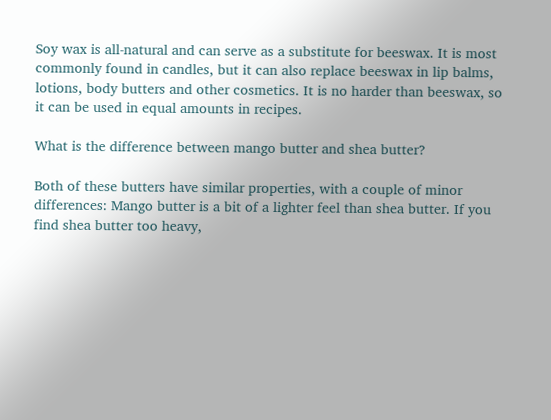Soy wax is all-natural and can serve as a substitute for beeswax. It is most commonly found in candles, but it can also replace beeswax in lip balms, lotions, body butters and other cosmetics. It is no harder than beeswax, so it can be used in equal amounts in recipes.

What is the difference between mango butter and shea butter?

Both of these butters have similar properties, with a couple of minor differences: Mango butter is a bit of a lighter feel than shea butter. If you find shea butter too heavy,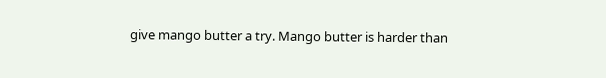give mango butter a try. Mango butter is harder than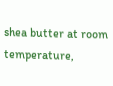shea butter at room temperature,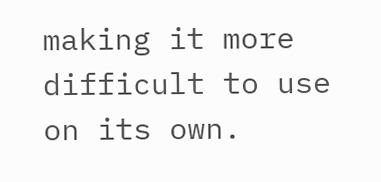making it more difficult to use on its own.